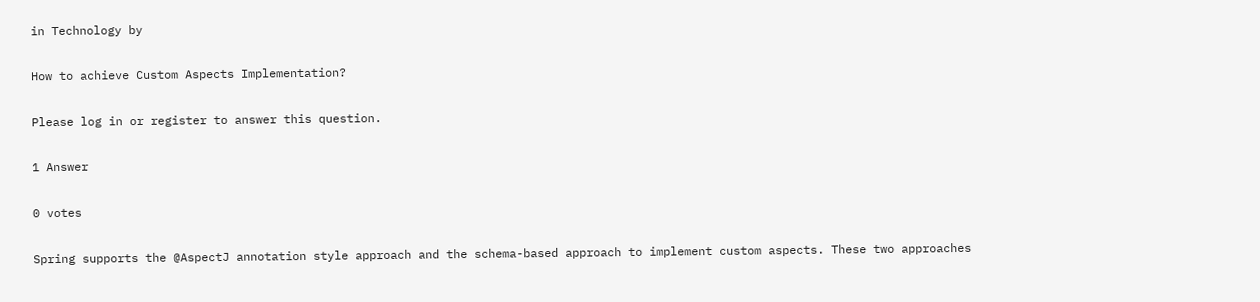in Technology by

How to achieve Custom Aspects Implementation?

Please log in or register to answer this question.

1 Answer

0 votes

Spring supports the @AspectJ annotation style approach and the schema-based approach to implement custom aspects. These two approaches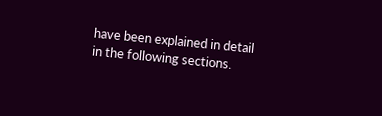have been explained in detail in the following sections.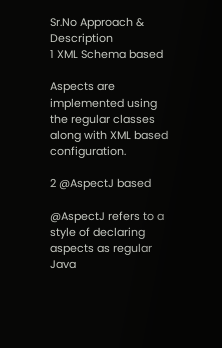Sr.No Approach & Description
1 XML Schema based

Aspects are implemented using the regular classes along with XML based configuration.

2 @AspectJ based

@AspectJ refers to a style of declaring aspects as regular Java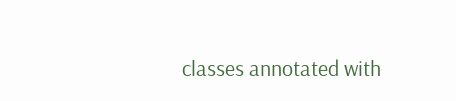classes annotated with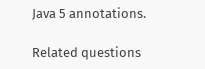Java 5 annotations.

Related questions